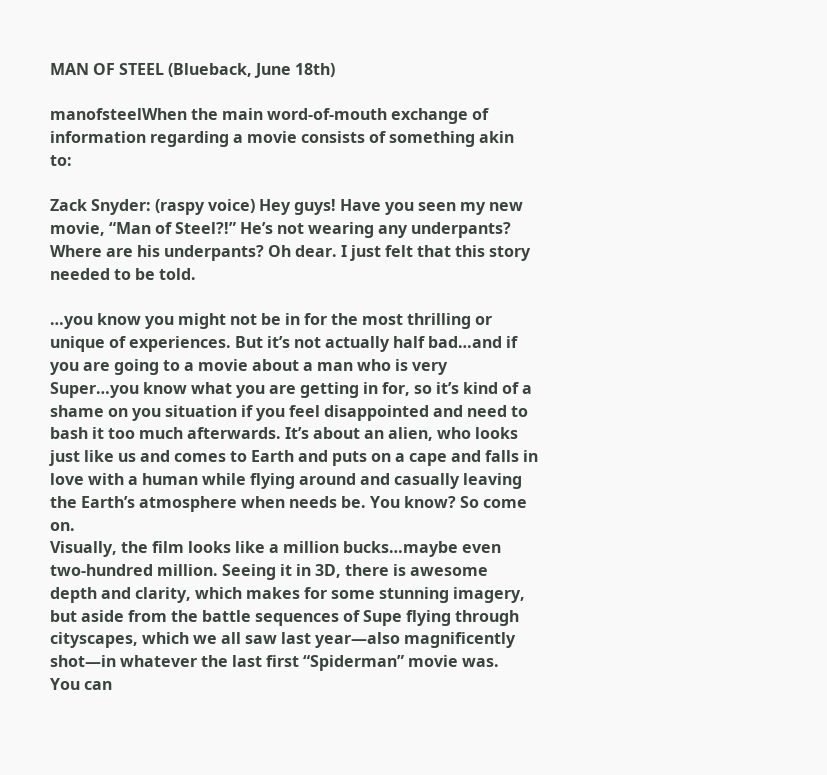MAN OF STEEL (Blueback, June 18th)

manofsteelWhen the main word-of-mouth exchange of information regarding a movie consists of something akin to:

Zack Snyder: (raspy voice) Hey guys! Have you seen my new movie, “Man of Steel?!” He’s not wearing any underpants? Where are his underpants? Oh dear. I just felt that this story needed to be told.

…you know you might not be in for the most thrilling or unique of experiences. But it’s not actually half bad…and if you are going to a movie about a man who is very Super…you know what you are getting in for, so it’s kind of a shame on you situation if you feel disappointed and need to bash it too much afterwards. It’s about an alien, who looks just like us and comes to Earth and puts on a cape and falls in love with a human while flying around and casually leaving the Earth’s atmosphere when needs be. You know? So come on.
Visually, the film looks like a million bucks…maybe even two-hundred million. Seeing it in 3D, there is awesome depth and clarity, which makes for some stunning imagery, but aside from the battle sequences of Supe flying through cityscapes, which we all saw last year—also magnificently shot—in whatever the last first “Spiderman” movie was.
You can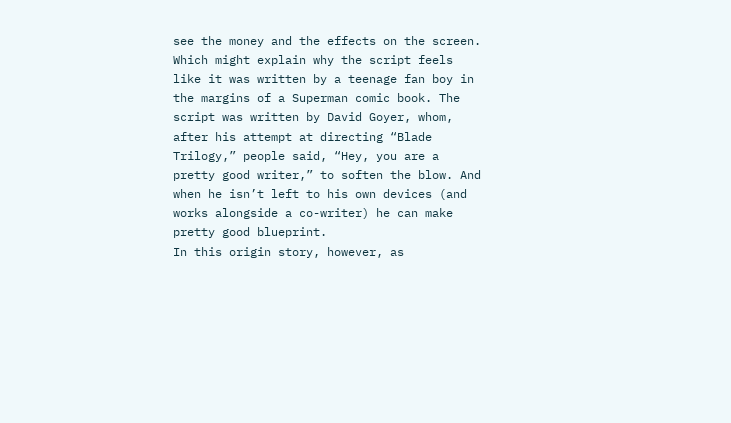see the money and the effects on the screen. Which might explain why the script feels like it was written by a teenage fan boy in the margins of a Superman comic book. The script was written by David Goyer, whom, after his attempt at directing “Blade Trilogy,” people said, “Hey, you are a pretty good writer,” to soften the blow. And when he isn’t left to his own devices (and works alongside a co-writer) he can make pretty good blueprint.
In this origin story, however, as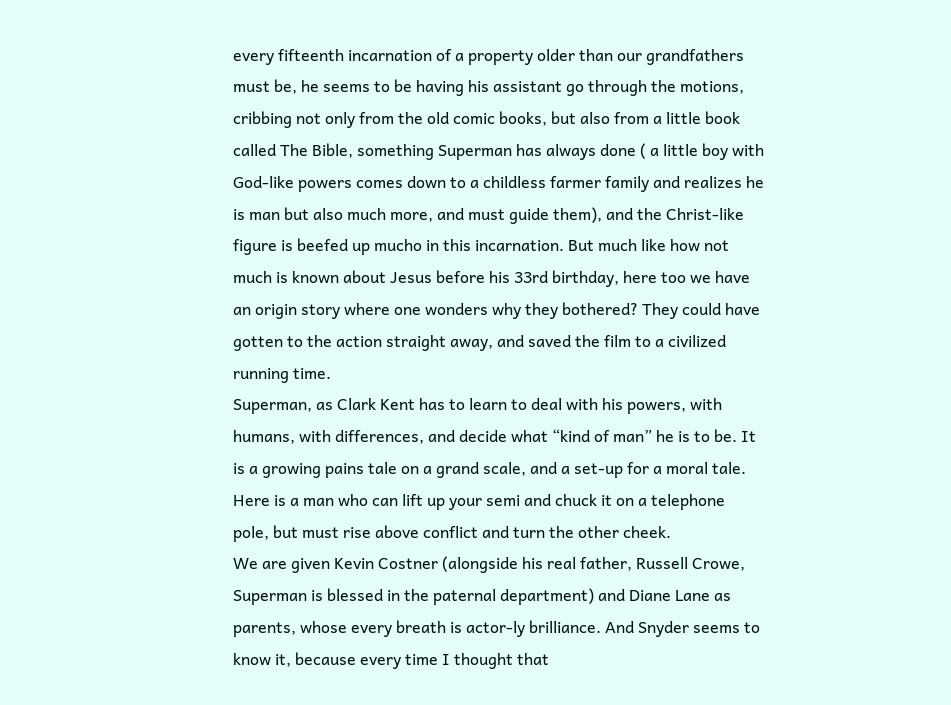every fifteenth incarnation of a property older than our grandfathers must be, he seems to be having his assistant go through the motions, cribbing not only from the old comic books, but also from a little book called The Bible, something Superman has always done ( a little boy with God-like powers comes down to a childless farmer family and realizes he is man but also much more, and must guide them), and the Christ-like figure is beefed up mucho in this incarnation. But much like how not much is known about Jesus before his 33rd birthday, here too we have an origin story where one wonders why they bothered? They could have gotten to the action straight away, and saved the film to a civilized running time.
Superman, as Clark Kent has to learn to deal with his powers, with humans, with differences, and decide what “kind of man” he is to be. It is a growing pains tale on a grand scale, and a set-up for a moral tale. Here is a man who can lift up your semi and chuck it on a telephone pole, but must rise above conflict and turn the other cheek.
We are given Kevin Costner (alongside his real father, Russell Crowe, Superman is blessed in the paternal department) and Diane Lane as parents, whose every breath is actor-ly brilliance. And Snyder seems to know it, because every time I thought that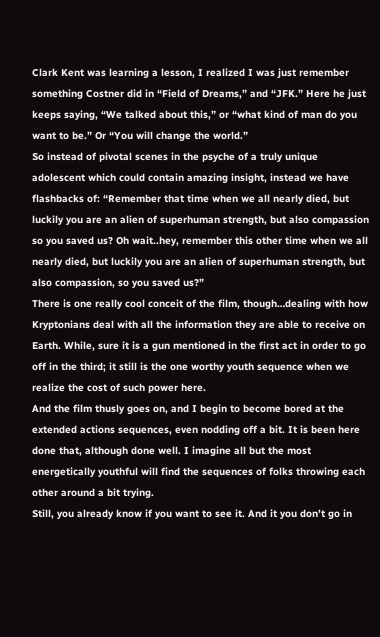Clark Kent was learning a lesson, I realized I was just remember something Costner did in “Field of Dreams,” and “JFK.” Here he just keeps saying, “We talked about this,” or “what kind of man do you want to be.” Or “You will change the world.”
So instead of pivotal scenes in the psyche of a truly unique adolescent which could contain amazing insight, instead we have flashbacks of: “Remember that time when we all nearly died, but luckily you are an alien of superhuman strength, but also compassion so you saved us? Oh wait..hey, remember this other time when we all nearly died, but luckily you are an alien of superhuman strength, but also compassion, so you saved us?”
There is one really cool conceit of the film, though…dealing with how Kryptonians deal with all the information they are able to receive on Earth. While, sure it is a gun mentioned in the first act in order to go off in the third; it still is the one worthy youth sequence when we realize the cost of such power here.
And the film thusly goes on, and I begin to become bored at the extended actions sequences, even nodding off a bit. It is been here done that, although done well. I imagine all but the most energetically youthful will find the sequences of folks throwing each other around a bit trying.
Still, you already know if you want to see it. And it you don’t go in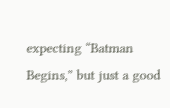expecting “Batman Begins,” but just a good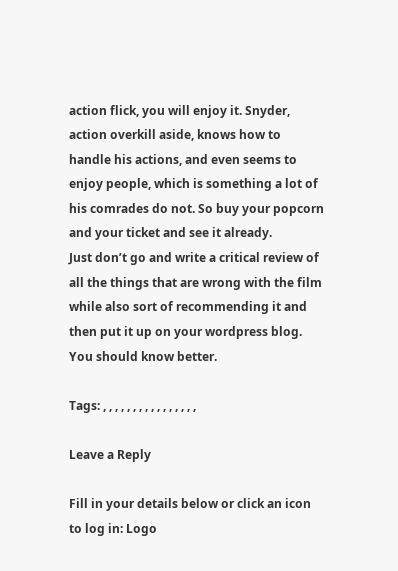action flick, you will enjoy it. Snyder, action overkill aside, knows how to handle his actions, and even seems to enjoy people, which is something a lot of his comrades do not. So buy your popcorn and your ticket and see it already.
Just don’t go and write a critical review of all the things that are wrong with the film while also sort of recommending it and then put it up on your wordpress blog. You should know better.

Tags: , , , , , , , , , , , , , , , ,

Leave a Reply

Fill in your details below or click an icon to log in: Logo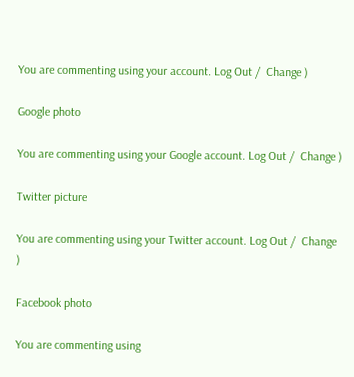You are commenting using your account. Log Out /  Change )

Google photo

You are commenting using your Google account. Log Out /  Change )

Twitter picture

You are commenting using your Twitter account. Log Out /  Change )

Facebook photo

You are commenting using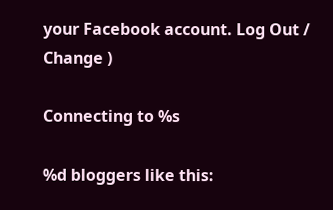your Facebook account. Log Out /  Change )

Connecting to %s

%d bloggers like this: